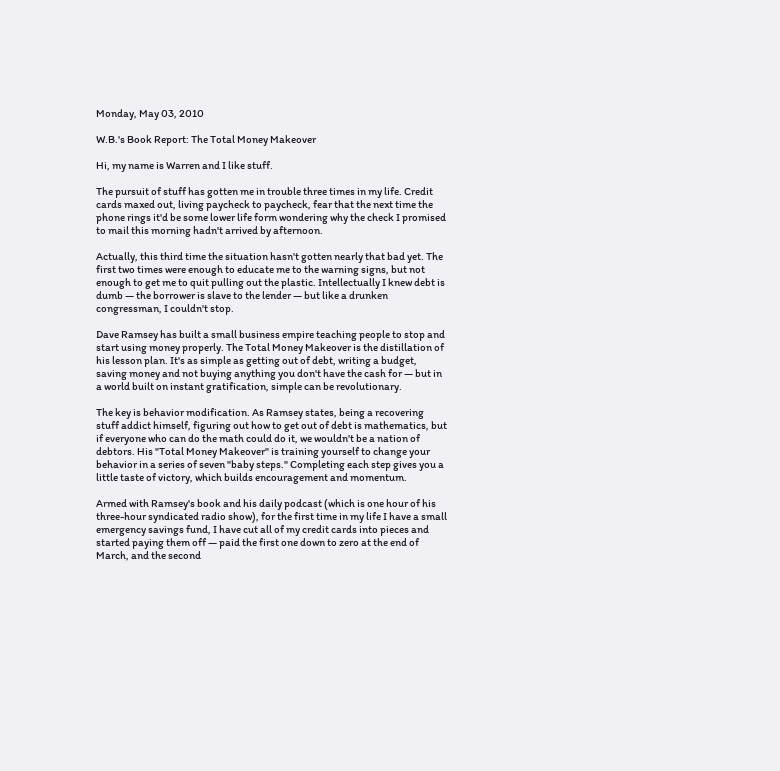Monday, May 03, 2010

W.B.'s Book Report: The Total Money Makeover

Hi, my name is Warren and I like stuff.

The pursuit of stuff has gotten me in trouble three times in my life. Credit cards maxed out, living paycheck to paycheck, fear that the next time the phone rings it'd be some lower life form wondering why the check I promised to mail this morning hadn't arrived by afternoon.

Actually, this third time the situation hasn't gotten nearly that bad yet. The first two times were enough to educate me to the warning signs, but not enough to get me to quit pulling out the plastic. Intellectually I knew debt is dumb — the borrower is slave to the lender — but like a drunken congressman, I couldn't stop.

Dave Ramsey has built a small business empire teaching people to stop and start using money properly. The Total Money Makeover is the distillation of his lesson plan. It's as simple as getting out of debt, writing a budget, saving money and not buying anything you don't have the cash for — but in a world built on instant gratification, simple can be revolutionary.

The key is behavior modification. As Ramsey states, being a recovering stuff addict himself, figuring out how to get out of debt is mathematics, but if everyone who can do the math could do it, we wouldn't be a nation of debtors. His "Total Money Makeover" is training yourself to change your behavior in a series of seven "baby steps." Completing each step gives you a little taste of victory, which builds encouragement and momentum.

Armed with Ramsey's book and his daily podcast (which is one hour of his three-hour syndicated radio show), for the first time in my life I have a small emergency savings fund, I have cut all of my credit cards into pieces and started paying them off — paid the first one down to zero at the end of March, and the second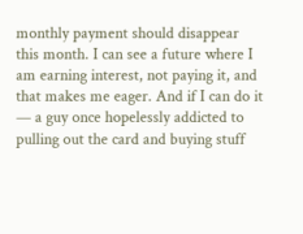monthly payment should disappear this month. I can see a future where I am earning interest, not paying it, and that makes me eager. And if I can do it — a guy once hopelessly addicted to pulling out the card and buying stuff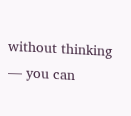without thinking — you can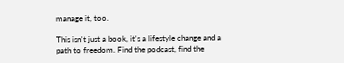manage it, too.

This isn't just a book, it's a lifestyle change and a path to freedom. Find the podcast, find the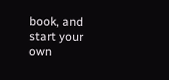book, and start your own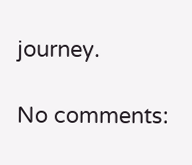journey.

No comments: